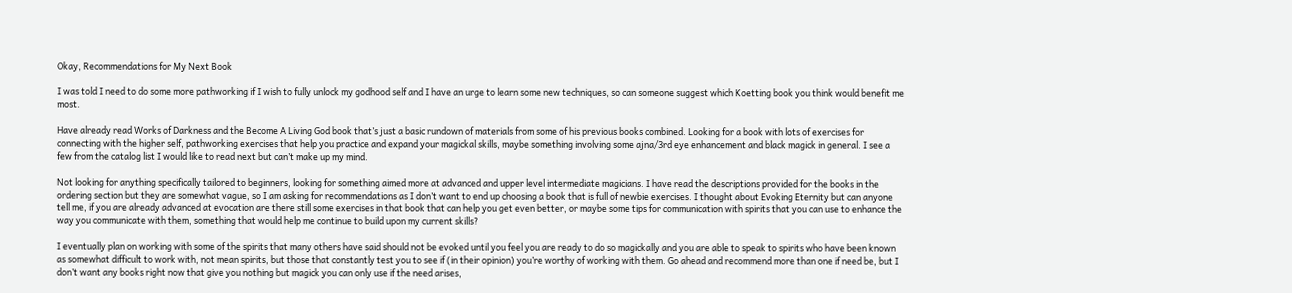Okay, Recommendations for My Next Book

I was told I need to do some more pathworking if I wish to fully unlock my godhood self and I have an urge to learn some new techniques, so can someone suggest which Koetting book you think would benefit me most.

Have already read Works of Darkness and the Become A Living God book that’s just a basic rundown of materials from some of his previous books combined. Looking for a book with lots of exercises for connecting with the higher self, pathworking exercises that help you practice and expand your magickal skills, maybe something involving some ajna/3rd eye enhancement and black magick in general. I see a few from the catalog list I would like to read next but can’t make up my mind.

Not looking for anything specifically tailored to beginners, looking for something aimed more at advanced and upper level intermediate magicians. I have read the descriptions provided for the books in the ordering section but they are somewhat vague, so I am asking for recommendations as I don’t want to end up choosing a book that is full of newbie exercises. I thought about Evoking Eternity but can anyone tell me, if you are already advanced at evocation are there still some exercises in that book that can help you get even better, or maybe some tips for communication with spirits that you can use to enhance the way you communicate with them, something that would help me continue to build upon my current skills?

I eventually plan on working with some of the spirits that many others have said should not be evoked until you feel you are ready to do so magickally and you are able to speak to spirits who have been known as somewhat difficult to work with, not mean spirits, but those that constantly test you to see if (in their opinion) you’re worthy of working with them. Go ahead and recommend more than one if need be, but I don’t want any books right now that give you nothing but magick you can only use if the need arises,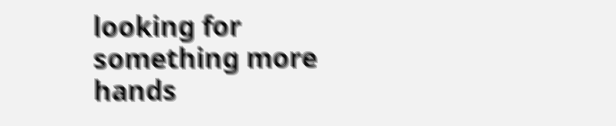looking for something more hands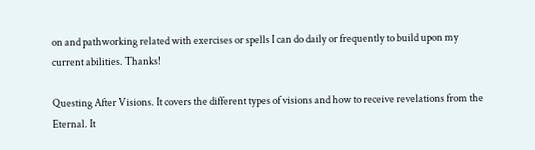on and pathworking related with exercises or spells I can do daily or frequently to build upon my current abilities. Thanks!

Questing After Visions. It covers the different types of visions and how to receive revelations from the Eternal. It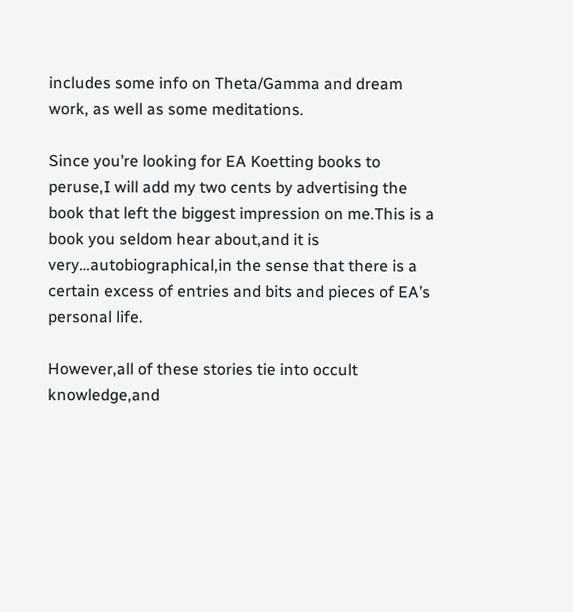includes some info on Theta/Gamma and dream work, as well as some meditations.

Since you’re looking for EA Koetting books to peruse,I will add my two cents by advertising the book that left the biggest impression on me.This is a book you seldom hear about,and it is very…autobiographical,in the sense that there is a certain excess of entries and bits and pieces of EA’s personal life.

However,all of these stories tie into occult knowledge,and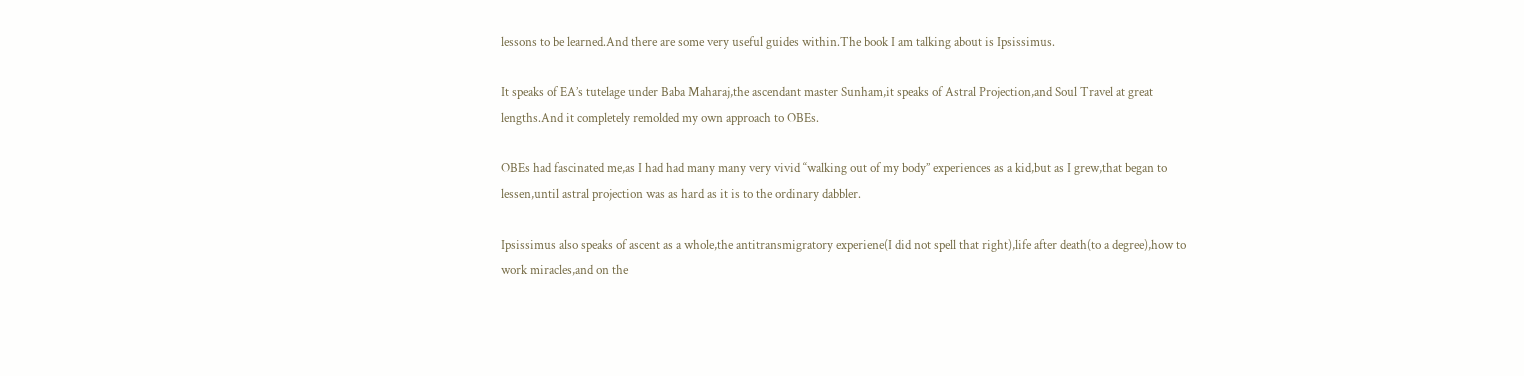lessons to be learned.And there are some very useful guides within.The book I am talking about is Ipsissimus.

It speaks of EA’s tutelage under Baba Maharaj,the ascendant master Sunham,it speaks of Astral Projection,and Soul Travel at great lengths.And it completely remolded my own approach to OBEs.

OBEs had fascinated me,as I had had many many very vivid ‘‘walking out of my body’’ experiences as a kid,but as I grew,that began to lessen,until astral projection was as hard as it is to the ordinary dabbler.

Ipsissimus also speaks of ascent as a whole,the antitransmigratory experiene(I did not spell that right),life after death(to a degree),how to work miracles,and on the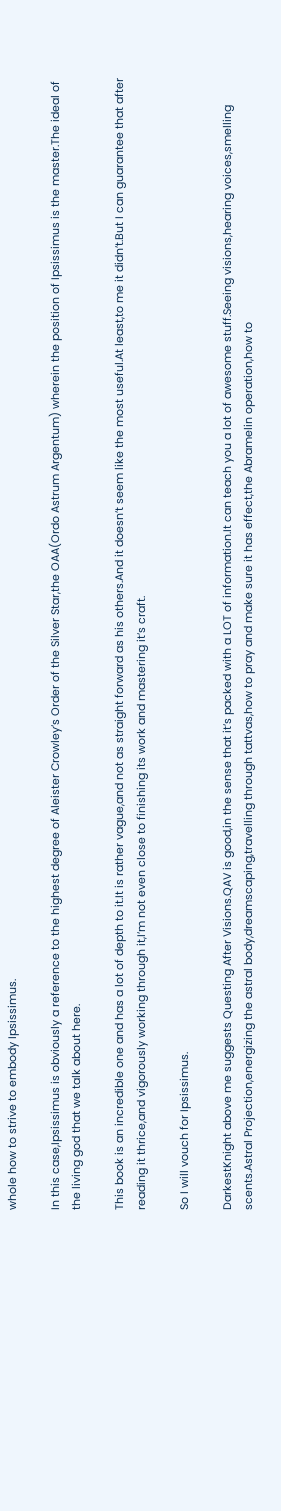whole how to strive to embody Ipsissimus.

In this case,Ipsissimus is obviously a reference to the highest degree of Aleister Crowley’s Order of the Silver Star,the OAA(Ordo Astrum Argentum) wherein the position of Ipsissimus is the master.The ideal of the living god that we talk about here.

This book is an incredible one and has a lot of depth to it.It is rather vague,and not as straight forward as his others.And it doesn’t seem like the most useful.At least,to me it didn’t.But I can guarantee that after reading it thrice,and vigorously working through it,I’m not even close to finishing its work and mastering it’s craft.

So I will vouch for Ipsissimus.

DarkestKnight above me suggests Questing After Visions.QAV is good,in the sense that it’s packed with a LOT of information.It can teach you a lot of awesome stuff.Seeing visions,hearing voices,smelling scents.Astral Projection,energizing the astral body,dreamscaping,travelling through tattvas,how to pray and make sure it has effect,the Abramelin operation,how to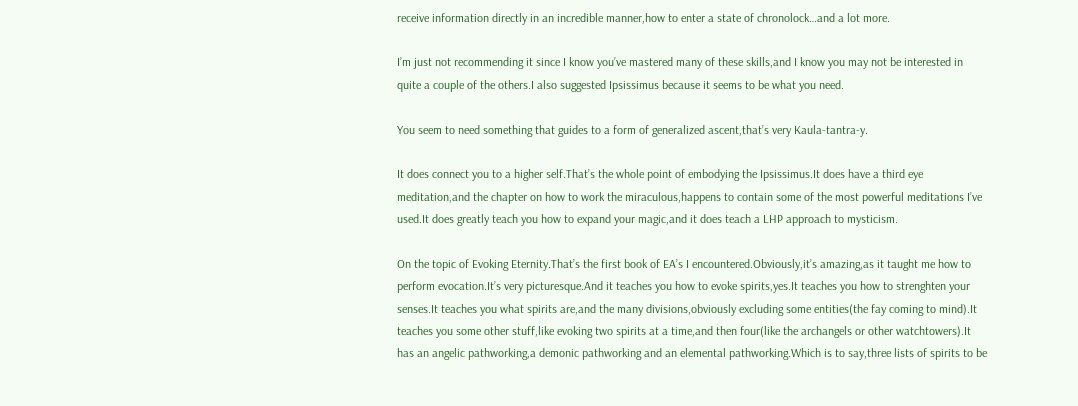receive information directly in an incredible manner,how to enter a state of chronolock…and a lot more.

I’m just not recommending it since I know you’ve mastered many of these skills,and I know you may not be interested in quite a couple of the others.I also suggested Ipsissimus because it seems to be what you need.

You seem to need something that guides to a form of generalized ascent,that’s very Kaula-tantra-y.

It does connect you to a higher self.That’s the whole point of embodying the Ipsissimus.It does have a third eye meditation,and the chapter on how to work the miraculous,happens to contain some of the most powerful meditations I’ve used.It does greatly teach you how to expand your magic,and it does teach a LHP approach to mysticism.

On the topic of Evoking Eternity.That’s the first book of EA’s I encountered.Obviously,it’s amazing,as it taught me how to perform evocation.It’s very picturesque.And it teaches you how to evoke spirits,yes.It teaches you how to strenghten your senses.It teaches you what spirits are,and the many divisions,obviously excluding some entities(the fay coming to mind).It teaches you some other stuff,like evoking two spirits at a time,and then four(like the archangels or other watchtowers).It has an angelic pathworking,a demonic pathworking and an elemental pathworking.Which is to say,three lists of spirits to be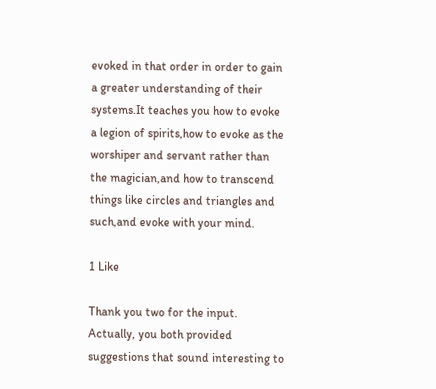evoked in that order in order to gain a greater understanding of their systems.It teaches you how to evoke a legion of spirits,how to evoke as the worshiper and servant rather than the magician,and how to transcend things like circles and triangles and such,and evoke with your mind.

1 Like

Thank you two for the input. Actually, you both provided suggestions that sound interesting to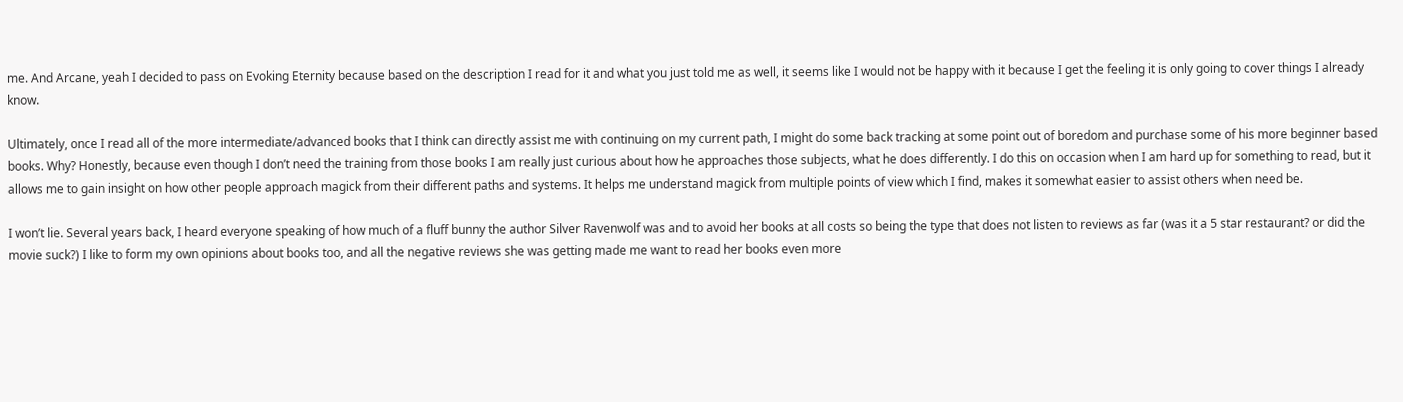me. And Arcane, yeah I decided to pass on Evoking Eternity because based on the description I read for it and what you just told me as well, it seems like I would not be happy with it because I get the feeling it is only going to cover things I already know.

Ultimately, once I read all of the more intermediate/advanced books that I think can directly assist me with continuing on my current path, I might do some back tracking at some point out of boredom and purchase some of his more beginner based books. Why? Honestly, because even though I don’t need the training from those books I am really just curious about how he approaches those subjects, what he does differently. I do this on occasion when I am hard up for something to read, but it allows me to gain insight on how other people approach magick from their different paths and systems. It helps me understand magick from multiple points of view which I find, makes it somewhat easier to assist others when need be.

I won’t lie. Several years back, I heard everyone speaking of how much of a fluff bunny the author Silver Ravenwolf was and to avoid her books at all costs so being the type that does not listen to reviews as far (was it a 5 star restaurant? or did the movie suck?) I like to form my own opinions about books too, and all the negative reviews she was getting made me want to read her books even more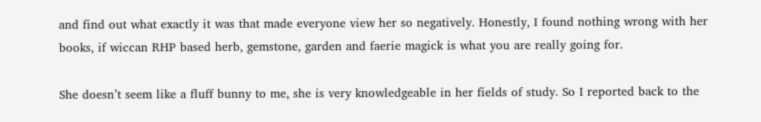and find out what exactly it was that made everyone view her so negatively. Honestly, I found nothing wrong with her books, if wiccan RHP based herb, gemstone, garden and faerie magick is what you are really going for.

She doesn’t seem like a fluff bunny to me, she is very knowledgeable in her fields of study. So I reported back to the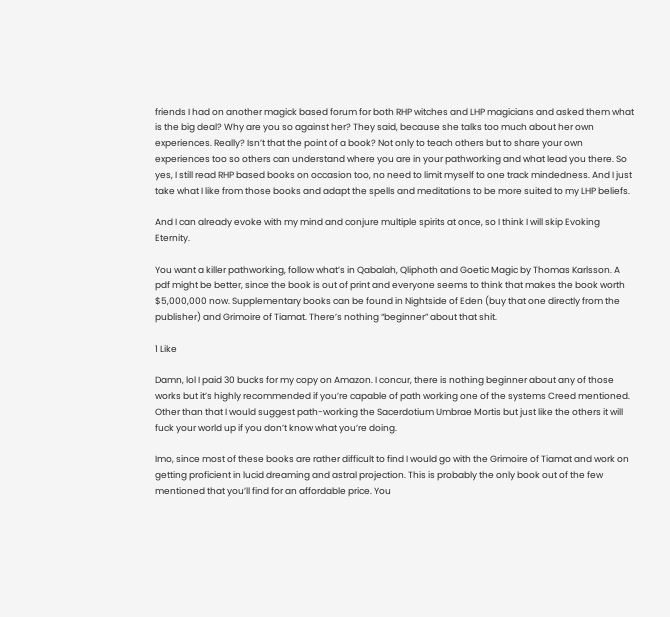friends I had on another magick based forum for both RHP witches and LHP magicians and asked them what is the big deal? Why are you so against her? They said, because she talks too much about her own experiences. Really? Isn’t that the point of a book? Not only to teach others but to share your own experiences too so others can understand where you are in your pathworking and what lead you there. So yes, I still read RHP based books on occasion too, no need to limit myself to one track mindedness. And I just take what I like from those books and adapt the spells and meditations to be more suited to my LHP beliefs.

And I can already evoke with my mind and conjure multiple spirits at once, so I think I will skip Evoking Eternity.

You want a killer pathworking, follow what’s in Qabalah, Qliphoth and Goetic Magic by Thomas Karlsson. A pdf might be better, since the book is out of print and everyone seems to think that makes the book worth $5,000,000 now. Supplementary books can be found in Nightside of Eden (buy that one directly from the publisher) and Grimoire of Tiamat. There’s nothing “beginner” about that shit.

1 Like

Damn, lol I paid 30 bucks for my copy on Amazon. I concur, there is nothing beginner about any of those works but it’s highly recommended if you’re capable of path working one of the systems Creed mentioned. Other than that I would suggest path-working the Sacerdotium Umbrae Mortis but just like the others it will fuck your world up if you don’t know what you’re doing.

Imo, since most of these books are rather difficult to find I would go with the Grimoire of Tiamat and work on getting proficient in lucid dreaming and astral projection. This is probably the only book out of the few mentioned that you’ll find for an affordable price. You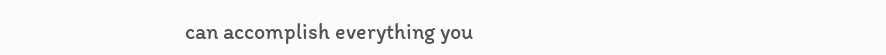can accomplish everything you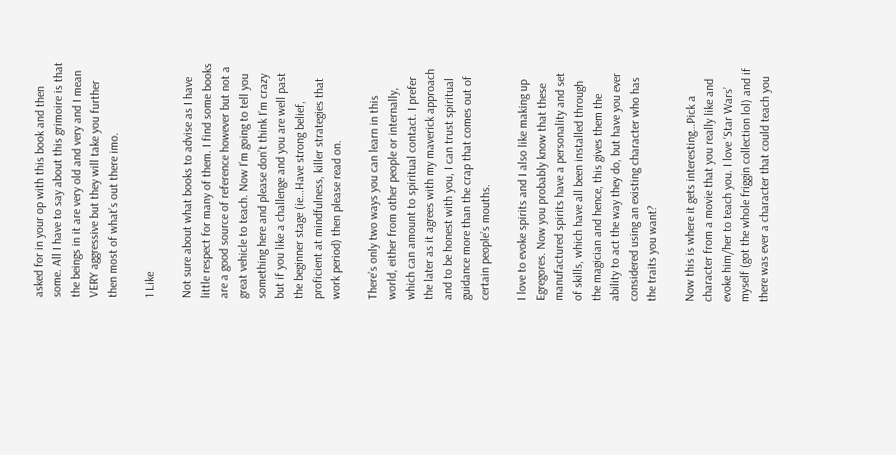asked for in your op with this book and then some. All I have to say about this grimoire is that the beings in it are very old and very and I mean VERY aggressive but they will take you further then most of what’s out there imo.

1 Like

Not sure about what books to advise as I have little respect for many of them. I find some books are a good source of reference however but not a great vehicle to teach. Now I’m going to tell you something here and please don’t think I’m crazy but if you like a challenge and you are well past the beginner stage (ie…Have strong belief, proficient at mindfulness, killer strategies that work period) then please read on.

There’s only two ways you can learn in this world, either from other people or internally, which can amount to spiritual contact. I prefer the later as it agrees with my maverick approach and to be honest with you, I can trust spiritual guidance more than the crap that comes out of certain people’s mouths.

I love to evoke spirits and I also like making up Egregores. Now you probably know that these manufactured spirits have a personality and set of skills, which have all been installed through the magician and hence, this gives them the ability to act the way they do, but have you ever considered using an existing character who has the traits you want?

Now this is where it gets interesting…Pick a character from a movie that you really like and evoke him/her to teach you. I love ‘Star Wars’ myself (got the whole friggin collection lol) and if there was ever a character that could teach you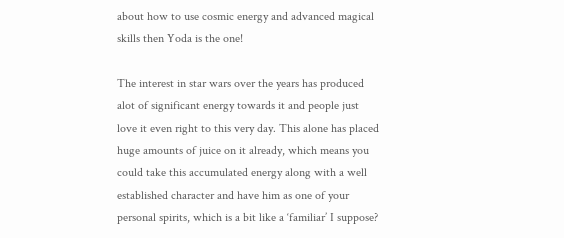about how to use cosmic energy and advanced magical skills then Yoda is the one!

The interest in star wars over the years has produced alot of significant energy towards it and people just love it even right to this very day. This alone has placed huge amounts of juice on it already, which means you could take this accumulated energy along with a well established character and have him as one of your personal spirits, which is a bit like a ‘familiar’ I suppose?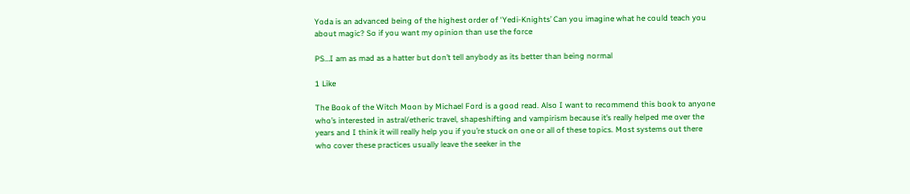Yoda is an advanced being of the highest order of ‘Yedi-Knights’ Can you imagine what he could teach you about magic? So if you want my opinion than use the force

PS…I am as mad as a hatter but don’t tell anybody as its better than being normal

1 Like

The Book of the Witch Moon by Michael Ford is a good read. Also I want to recommend this book to anyone who’s interested in astral/etheric travel, shapeshifting and vampirism because it’s really helped me over the years and I think it will really help you if you’re stuck on one or all of these topics. Most systems out there who cover these practices usually leave the seeker in the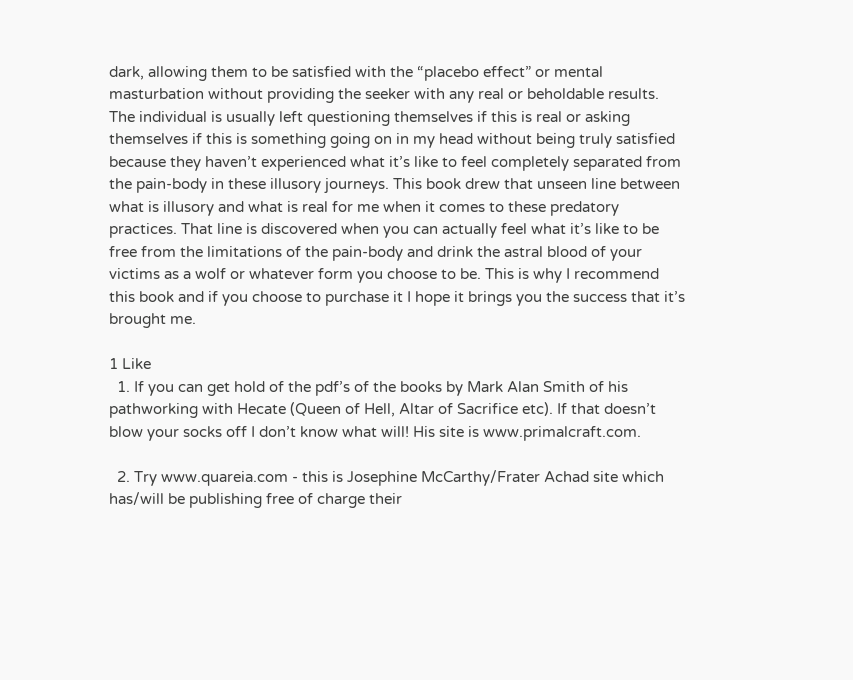dark, allowing them to be satisfied with the “placebo effect” or mental masturbation without providing the seeker with any real or beholdable results. The individual is usually left questioning themselves if this is real or asking themselves if this is something going on in my head without being truly satisfied because they haven’t experienced what it’s like to feel completely separated from the pain-body in these illusory journeys. This book drew that unseen line between what is illusory and what is real for me when it comes to these predatory practices. That line is discovered when you can actually feel what it’s like to be free from the limitations of the pain-body and drink the astral blood of your victims as a wolf or whatever form you choose to be. This is why I recommend this book and if you choose to purchase it I hope it brings you the success that it’s brought me.

1 Like
  1. If you can get hold of the pdf’s of the books by Mark Alan Smith of his pathworking with Hecate (Queen of Hell, Altar of Sacrifice etc). If that doesn’t blow your socks off I don’t know what will! His site is www.primalcraft.com.

  2. Try www.quareia.com - this is Josephine McCarthy/Frater Achad site which has/will be publishing free of charge their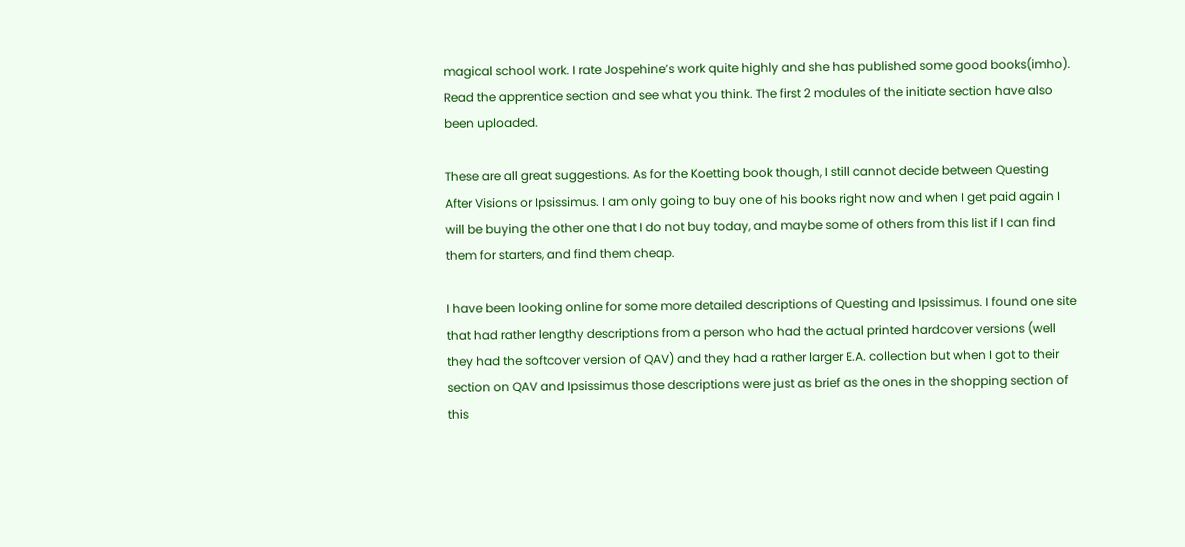magical school work. I rate Jospehine’s work quite highly and she has published some good books(imho). Read the apprentice section and see what you think. The first 2 modules of the initiate section have also been uploaded.

These are all great suggestions. As for the Koetting book though, I still cannot decide between Questing After Visions or Ipsissimus. I am only going to buy one of his books right now and when I get paid again I will be buying the other one that I do not buy today, and maybe some of others from this list if I can find them for starters, and find them cheap.

I have been looking online for some more detailed descriptions of Questing and Ipsissimus. I found one site that had rather lengthy descriptions from a person who had the actual printed hardcover versions (well they had the softcover version of QAV) and they had a rather larger E.A. collection but when I got to their section on QAV and Ipsissimus those descriptions were just as brief as the ones in the shopping section of this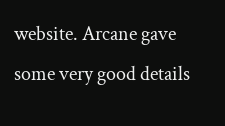website. Arcane gave some very good details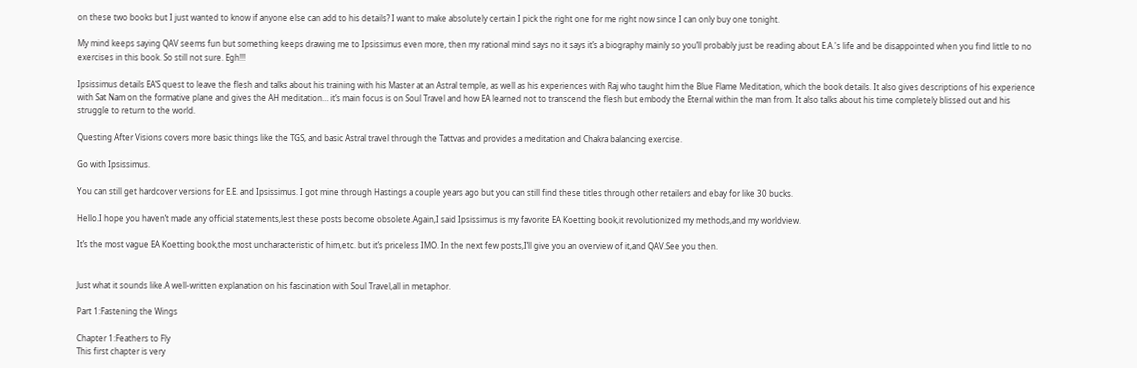on these two books but I just wanted to know if anyone else can add to his details? I want to make absolutely certain I pick the right one for me right now since I can only buy one tonight.

My mind keeps saying QAV seems fun but something keeps drawing me to Ipsissimus even more, then my rational mind says no it says it’s a biography mainly so you’ll probably just be reading about E.A.'s life and be disappointed when you find little to no exercises in this book. So still not sure. Egh!!!

Ipsissimus details EA’S quest to leave the flesh and talks about his training with his Master at an Astral temple, as well as his experiences with Raj who taught him the Blue Flame Meditation, which the book details. It also gives descriptions of his experience with Sat Nam on the formative plane and gives the AH meditation… it’s main focus is on Soul Travel and how EA learned not to transcend the flesh but embody the Eternal within the man from. It also talks about his time completely blissed out and his struggle to return to the world.

Questing After Visions covers more basic things like the TGS, and basic Astral travel through the Tattvas and provides a meditation and Chakra balancing exercise.

Go with Ipsissimus.

You can still get hardcover versions for E.E. and Ipsissimus. I got mine through Hastings a couple years ago but you can still find these titles through other retailers and ebay for like 30 bucks.

Hello.I hope you haven’t made any official statements,lest these posts become obsolete.Again,I said Ipsissimus is my favorite EA Koetting book,it revolutionized my methods,and my worldview.

It’s the most vague EA Koetting book,the most uncharacteristic of him,etc. but it’s priceless IMO. In the next few posts,I’ll give you an overview of it,and QAV.See you then.


Just what it sounds like.A well-written explanation on his fascination with Soul Travel,all in metaphor.

Part 1:Fastening the Wings

Chapter 1:Feathers to Fly
This first chapter is very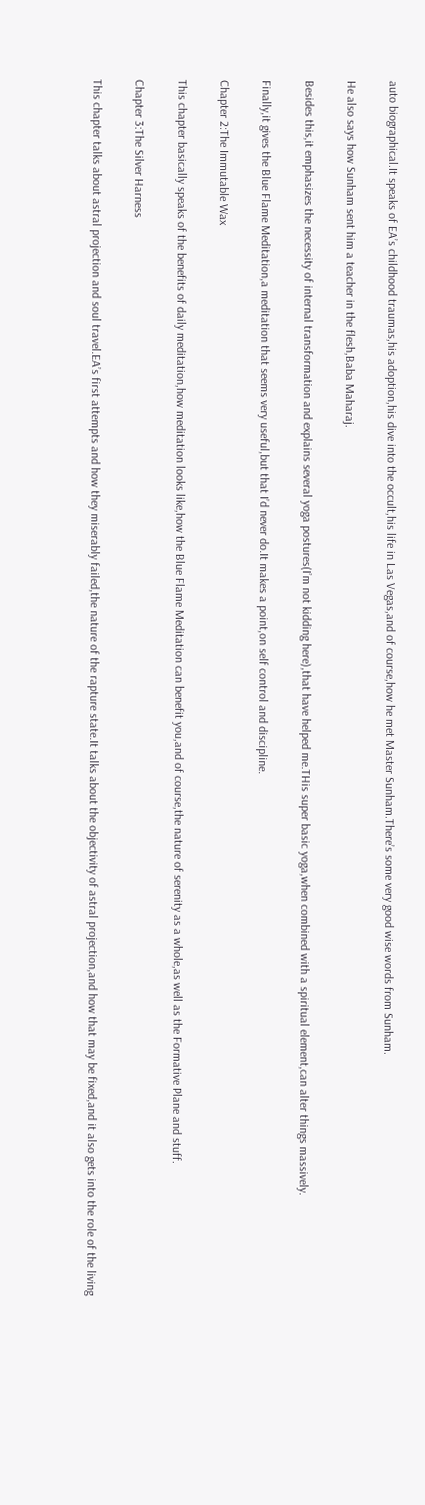auto biographical.It speaks of EA’s childhood traumas,his adoption,his dive into the occult,his life in Las Vegas,and of course,how he met Master Sunham.There’s some very good wise words from Sunham.

He also says how Sunham sent him a teacher in the flesh,Baba Maharaj.

Besides this,it emphasizes the necessity of internal transformation and explains several yoga postures(I’m not kidding here),that have helped me.THis super basic yoga,when combined with a spiritual element,can alter things massively.

Finally,it gives the Blue Flame Meditation,a meditation that seems very useful,but that I’d never do.It makes a point,on self control and discipline.

Chapter 2:The Immutable Wax

This chapter basically speaks of the benefits of daily meditation,how meditation looks like,how the Blue Flame Meditation can benefit you,and of course,the nature of serenity as a whole,as well as the Formative Plane and stuff.

Chapter 3:The Silver Harness

This chapter talks about astral projection and soul travel.EA’s first attempts and how they miserably failed,the nature of the rapture state.It talks about the objectivity of astral projection,and how that may be fixed,and it also gets into the role of the living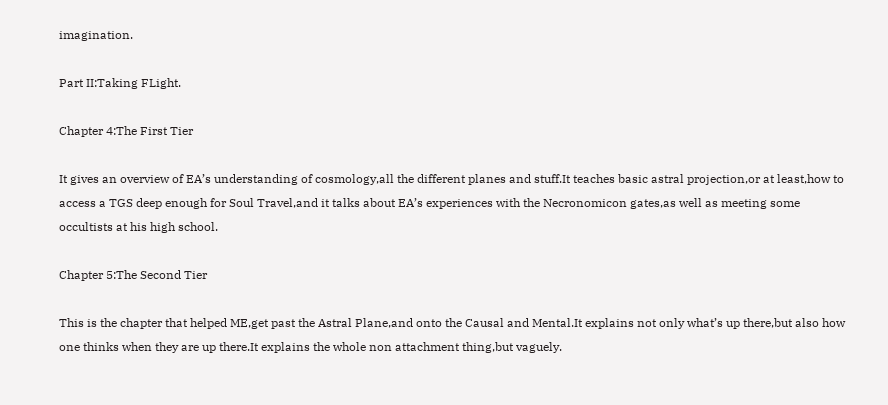imagination.

Part II:Taking FLight.

Chapter 4:The First Tier

It gives an overview of EA’s understanding of cosmology,all the different planes and stuff.It teaches basic astral projection,or at least,how to access a TGS deep enough for Soul Travel,and it talks about EA’s experiences with the Necronomicon gates,as well as meeting some occultists at his high school.

Chapter 5:The Second Tier

This is the chapter that helped ME,get past the Astral Plane,and onto the Causal and Mental.It explains not only what’s up there,but also how one thinks when they are up there.It explains the whole non attachment thing,but vaguely.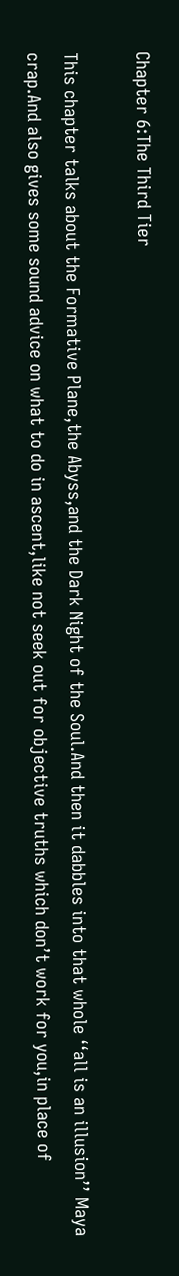Chapter 6:The Third Tier

This chapter talks about the Formative Plane,the Abyss,and the Dark Night of the Soul.And then it dabbles into that whole ‘‘all is an illusion’’ Maya crap.And also gives some sound advice on what to do in ascent,like not seek out for objective truths which don’t work for you,in place of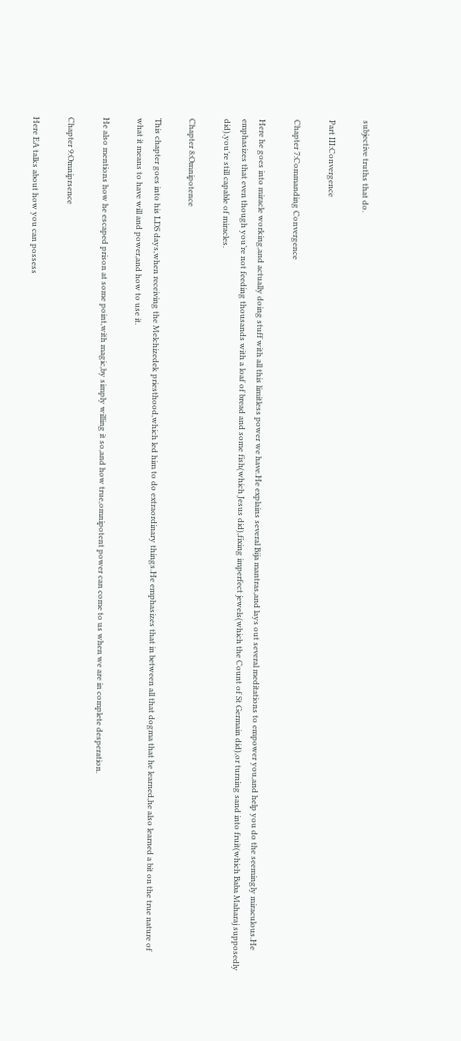subjective truths that do.

Part III:Convergence

Chapter 7:Commanding Convergence

Here he goes into miracle working,and actually doing stuff with all this limitless power we have.He explains several Bija mantras,and lays out several meditations to empower you,and help you do the seemingly miraculous.He emphasizes that even though you’re not feeding thousands with a loaf of bread and some fish(which Jesus did),fixing imperfect jewels(which the Count of St Germain did),or turning sand into fruit(which Baba Maharaj supposedly did),you’re still capable of miracles.

Chapter 8:Omnipotence

This chapter goes into his LDS days,when receiving the Melchizedek priesthood,which led him to do extraordinary things.He emphasizes that in between all that dogma that he learned,he also learned a bit on the true nature of what it means to have will and power,and how to use it.

He also mentions how he escaped prison at some point,with magic,by simply willing it so,and how true,omnipotent power can come to us when we are in complete desperation.

Chapter 9:Omniprsence

Here EA talks about how you can possess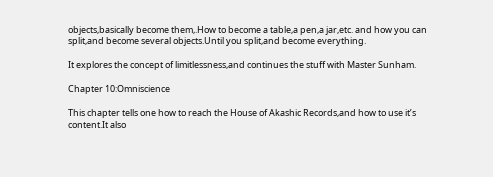objects,basically become them,.How to become a table,a pen,a jar,etc. and how you can split,and become several objects.Until you split,and become everything.

It explores the concept of limitlessness,and continues the stuff with Master Sunham.

Chapter 10:Omniscience

This chapter tells one how to reach the House of Akashic Records,and how to use it’s content.It also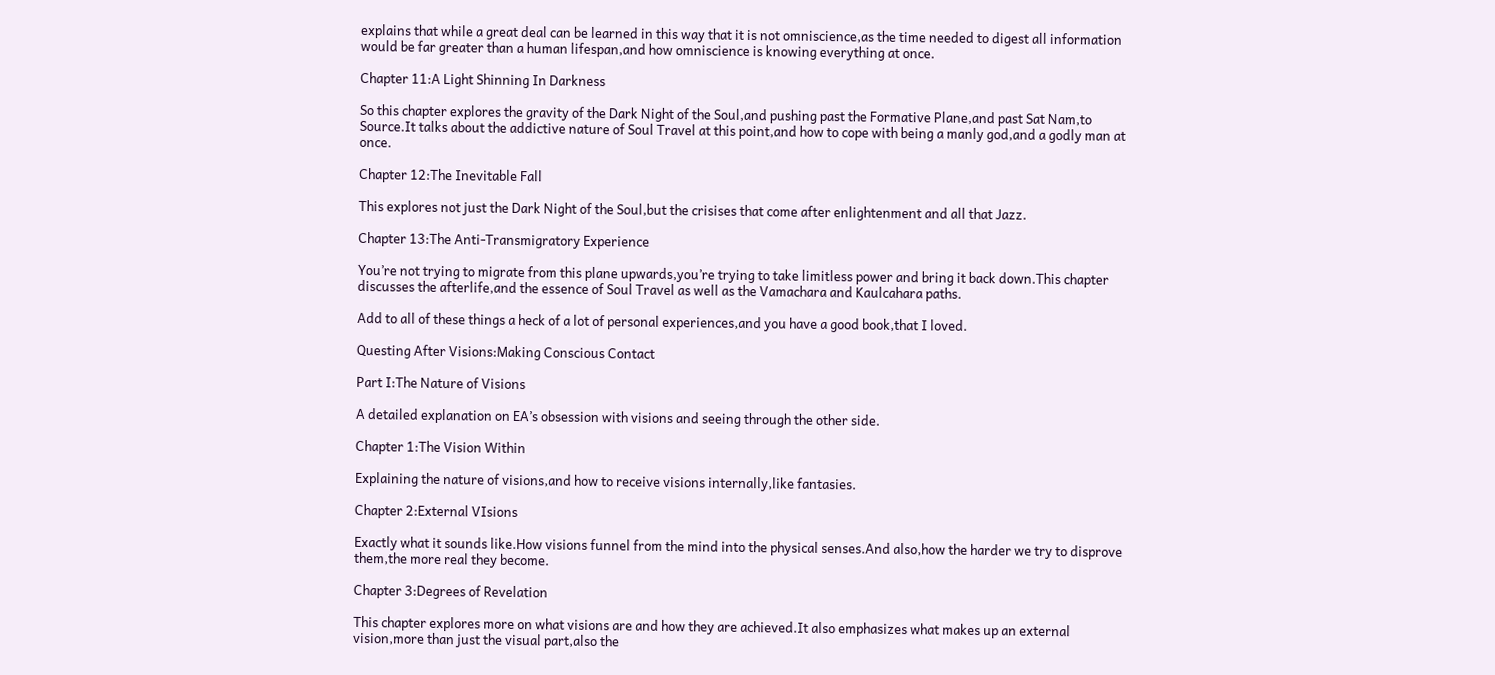explains that while a great deal can be learned in this way that it is not omniscience,as the time needed to digest all information would be far greater than a human lifespan,and how omniscience is knowing everything at once.

Chapter 11:A Light Shinning In Darkness

So this chapter explores the gravity of the Dark Night of the Soul,and pushing past the Formative Plane,and past Sat Nam,to Source.It talks about the addictive nature of Soul Travel at this point,and how to cope with being a manly god,and a godly man at once.

Chapter 12:The Inevitable Fall

This explores not just the Dark Night of the Soul,but the crisises that come after enlightenment and all that Jazz.

Chapter 13:The Anti-Transmigratory Experience

You’re not trying to migrate from this plane upwards,you’re trying to take limitless power and bring it back down.This chapter discusses the afterlife,and the essence of Soul Travel as well as the Vamachara and Kaulcahara paths.

Add to all of these things a heck of a lot of personal experiences,and you have a good book,that I loved.

Questing After Visions:Making Conscious Contact

Part I:The Nature of Visions

A detailed explanation on EA’s obsession with visions and seeing through the other side.

Chapter 1:The Vision Within

Explaining the nature of visions,and how to receive visions internally,like fantasies.

Chapter 2:External VIsions

Exactly what it sounds like.How visions funnel from the mind into the physical senses.And also,how the harder we try to disprove them,the more real they become.

Chapter 3:Degrees of Revelation

This chapter explores more on what visions are and how they are achieved.It also emphasizes what makes up an external vision,more than just the visual part,also the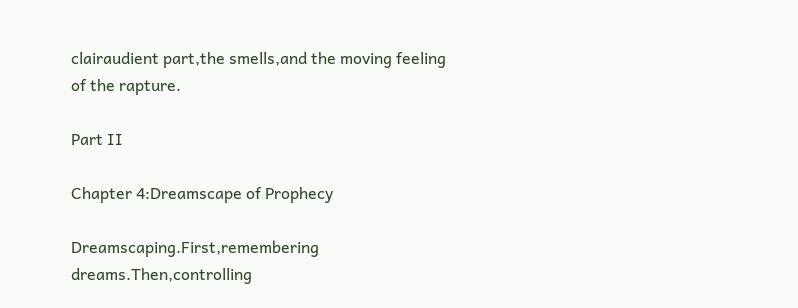clairaudient part,the smells,and the moving feeling of the rapture.

Part II

Chapter 4:Dreamscape of Prophecy

Dreamscaping.First,remembering dreams.Then,controlling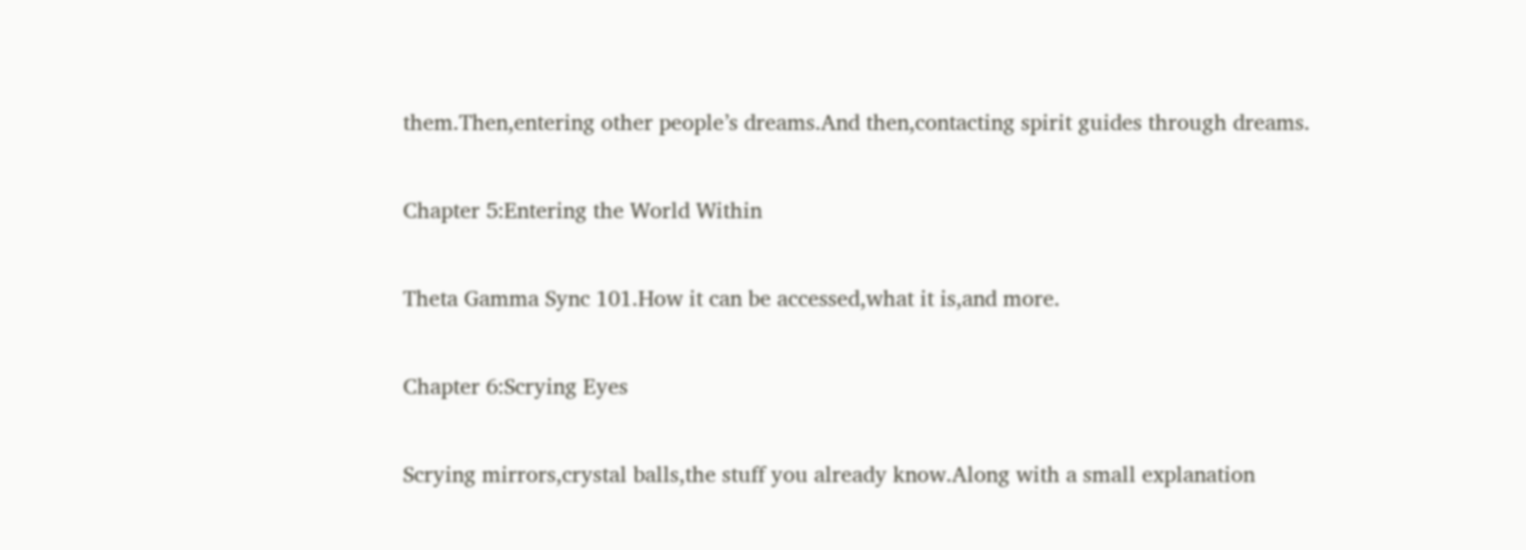them.Then,entering other people’s dreams.And then,contacting spirit guides through dreams.

Chapter 5:Entering the World Within

Theta Gamma Sync 101.How it can be accessed,what it is,and more.

Chapter 6:Scrying Eyes

Scrying mirrors,crystal balls,the stuff you already know.Along with a small explanation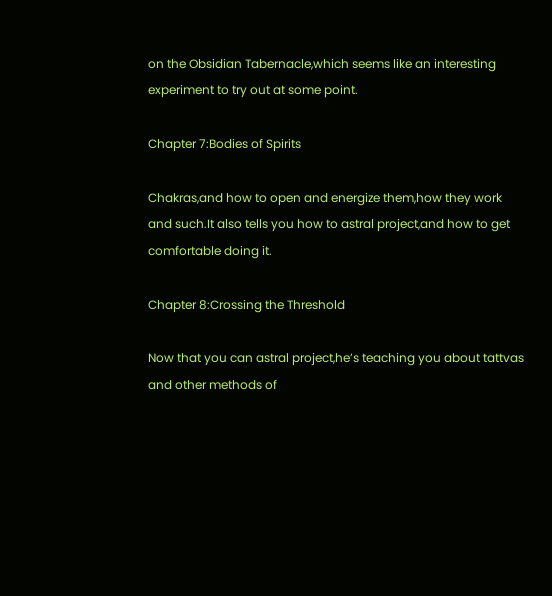on the Obsidian Tabernacle,which seems like an interesting experiment to try out at some point.

Chapter 7:Bodies of Spirits

Chakras,and how to open and energize them,how they work and such.It also tells you how to astral project,and how to get comfortable doing it.

Chapter 8:Crossing the Threshold

Now that you can astral project,he’s teaching you about tattvas and other methods of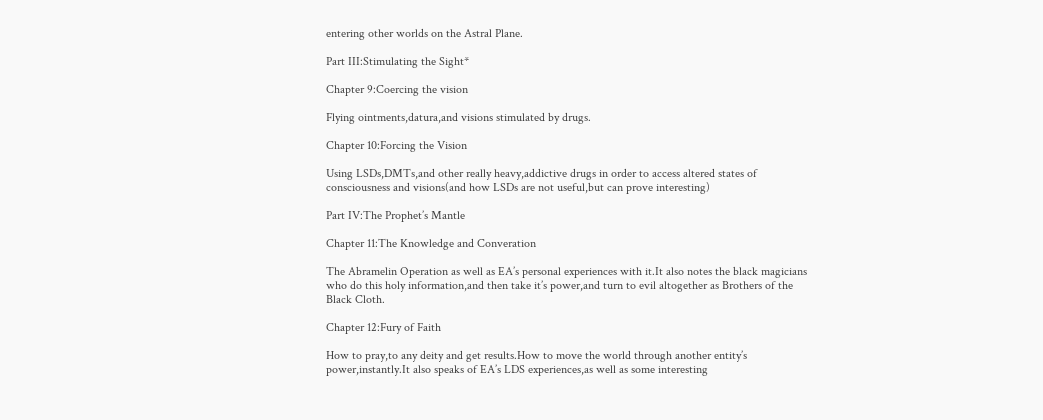entering other worlds on the Astral Plane.

Part III:Stimulating the Sight*

Chapter 9:Coercing the vision

Flying ointments,datura,and visions stimulated by drugs.

Chapter 10:Forcing the Vision

Using LSDs,DMTs,and other really heavy,addictive drugs in order to access altered states of consciousness and visions(and how LSDs are not useful,but can prove interesting)

Part IV:The Prophet’s Mantle

Chapter 11:The Knowledge and Converation

The Abramelin Operation as well as EA’s personal experiences with it.It also notes the black magicians who do this holy information,and then take it’s power,and turn to evil altogether as Brothers of the Black Cloth.

Chapter 12:Fury of Faith

How to pray,to any deity and get results.How to move the world through another entity’s power,instantly.It also speaks of EA’s LDS experiences,as well as some interesting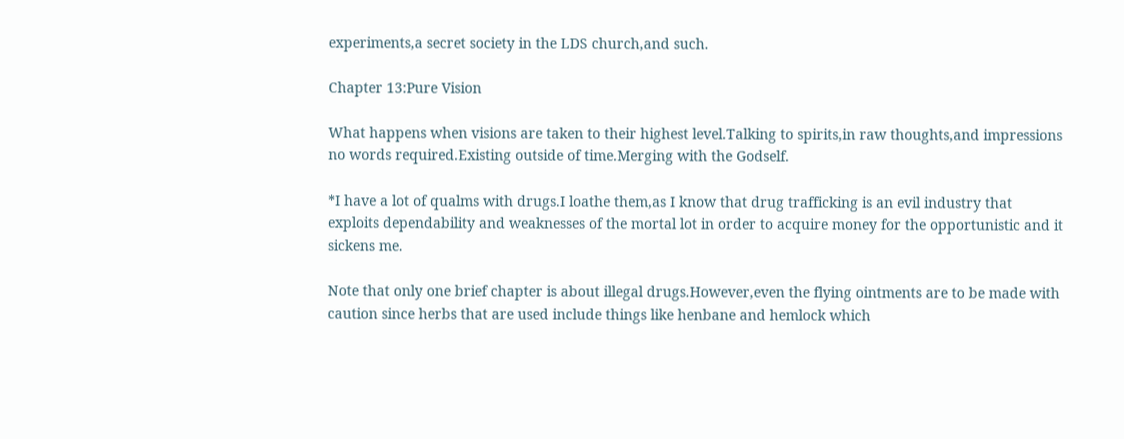experiments,a secret society in the LDS church,and such.

Chapter 13:Pure Vision

What happens when visions are taken to their highest level.Talking to spirits,in raw thoughts,and impressions no words required.Existing outside of time.Merging with the Godself.

*I have a lot of qualms with drugs.I loathe them,as I know that drug trafficking is an evil industry that exploits dependability and weaknesses of the mortal lot in order to acquire money for the opportunistic and it sickens me.

Note that only one brief chapter is about illegal drugs.However,even the flying ointments are to be made with caution since herbs that are used include things like henbane and hemlock which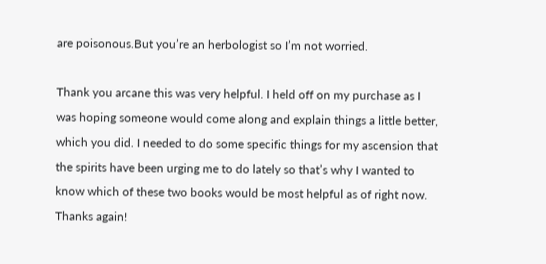are poisonous.But you’re an herbologist so I’m not worried.

Thank you arcane this was very helpful. I held off on my purchase as I was hoping someone would come along and explain things a little better, which you did. I needed to do some specific things for my ascension that the spirits have been urging me to do lately so that’s why I wanted to know which of these two books would be most helpful as of right now. Thanks again!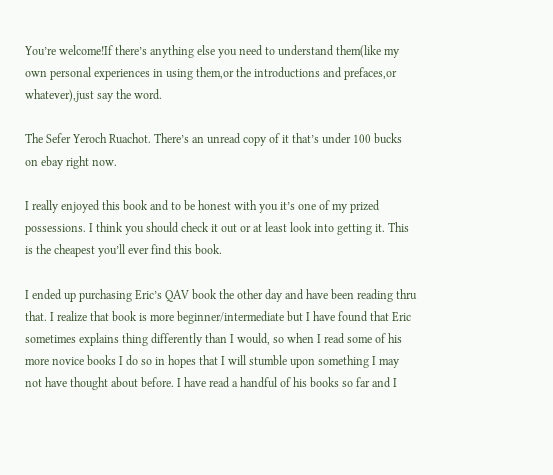You’re welcome!If there’s anything else you need to understand them(like my own personal experiences in using them,or the introductions and prefaces,or whatever),just say the word.

The Sefer Yeroch Ruachot. There’s an unread copy of it that’s under 100 bucks on ebay right now.

I really enjoyed this book and to be honest with you it’s one of my prized possessions. I think you should check it out or at least look into getting it. This is the cheapest you’ll ever find this book.

I ended up purchasing Eric’s QAV book the other day and have been reading thru that. I realize that book is more beginner/intermediate but I have found that Eric sometimes explains thing differently than I would, so when I read some of his more novice books I do so in hopes that I will stumble upon something I may not have thought about before. I have read a handful of his books so far and I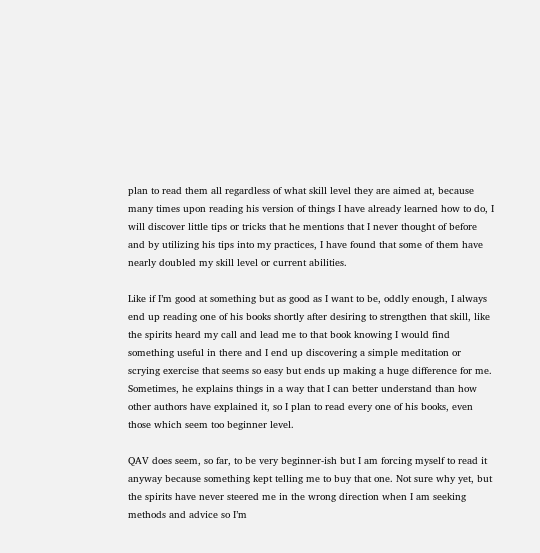plan to read them all regardless of what skill level they are aimed at, because many times upon reading his version of things I have already learned how to do, I will discover little tips or tricks that he mentions that I never thought of before and by utilizing his tips into my practices, I have found that some of them have nearly doubled my skill level or current abilities.

Like if I’m good at something but as good as I want to be, oddly enough, I always end up reading one of his books shortly after desiring to strengthen that skill, like the spirits heard my call and lead me to that book knowing I would find something useful in there and I end up discovering a simple meditation or scrying exercise that seems so easy but ends up making a huge difference for me. Sometimes, he explains things in a way that I can better understand than how other authors have explained it, so I plan to read every one of his books, even those which seem too beginner level.

QAV does seem, so far, to be very beginner-ish but I am forcing myself to read it anyway because something kept telling me to buy that one. Not sure why yet, but the spirits have never steered me in the wrong direction when I am seeking methods and advice so I’m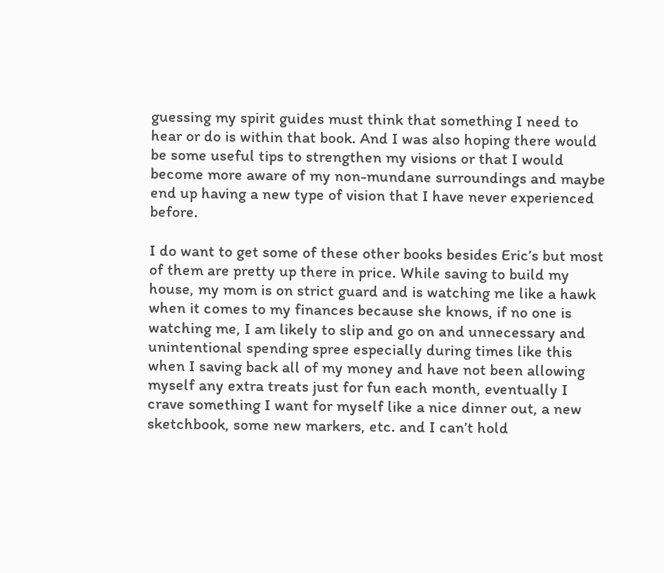guessing my spirit guides must think that something I need to hear or do is within that book. And I was also hoping there would be some useful tips to strengthen my visions or that I would become more aware of my non-mundane surroundings and maybe end up having a new type of vision that I have never experienced before.

I do want to get some of these other books besides Eric’s but most of them are pretty up there in price. While saving to build my house, my mom is on strict guard and is watching me like a hawk when it comes to my finances because she knows, if no one is watching me, I am likely to slip and go on and unnecessary and unintentional spending spree especially during times like this when I saving back all of my money and have not been allowing myself any extra treats just for fun each month, eventually I crave something I want for myself like a nice dinner out, a new sketchbook, some new markers, etc. and I can’t hold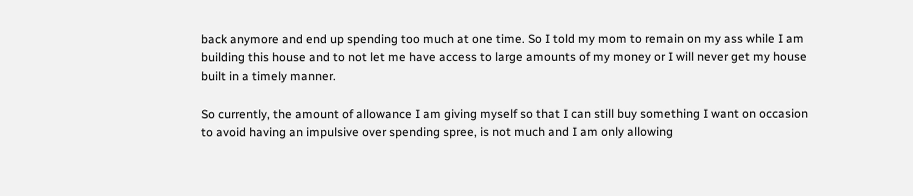back anymore and end up spending too much at one time. So I told my mom to remain on my ass while I am building this house and to not let me have access to large amounts of my money or I will never get my house built in a timely manner.

So currently, the amount of allowance I am giving myself so that I can still buy something I want on occasion to avoid having an impulsive over spending spree, is not much and I am only allowing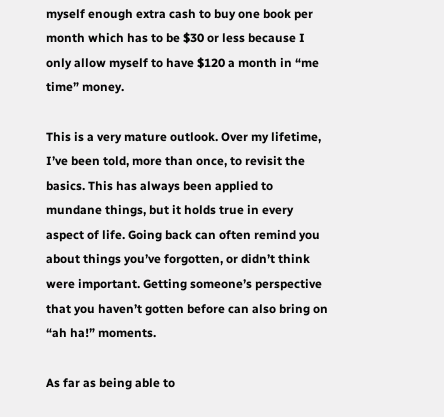myself enough extra cash to buy one book per month which has to be $30 or less because I only allow myself to have $120 a month in “me time” money.

This is a very mature outlook. Over my lifetime, I’ve been told, more than once, to revisit the basics. This has always been applied to mundane things, but it holds true in every aspect of life. Going back can often remind you about things you’ve forgotten, or didn’t think were important. Getting someone’s perspective that you haven’t gotten before can also bring on “ah ha!” moments.

As far as being able to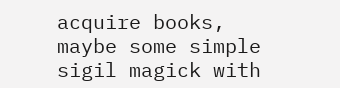acquire books, maybe some simple sigil magick with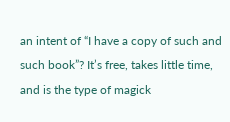an intent of “I have a copy of such and such book”? It’s free, takes little time, and is the type of magick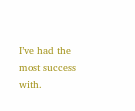I’ve had the most success with.